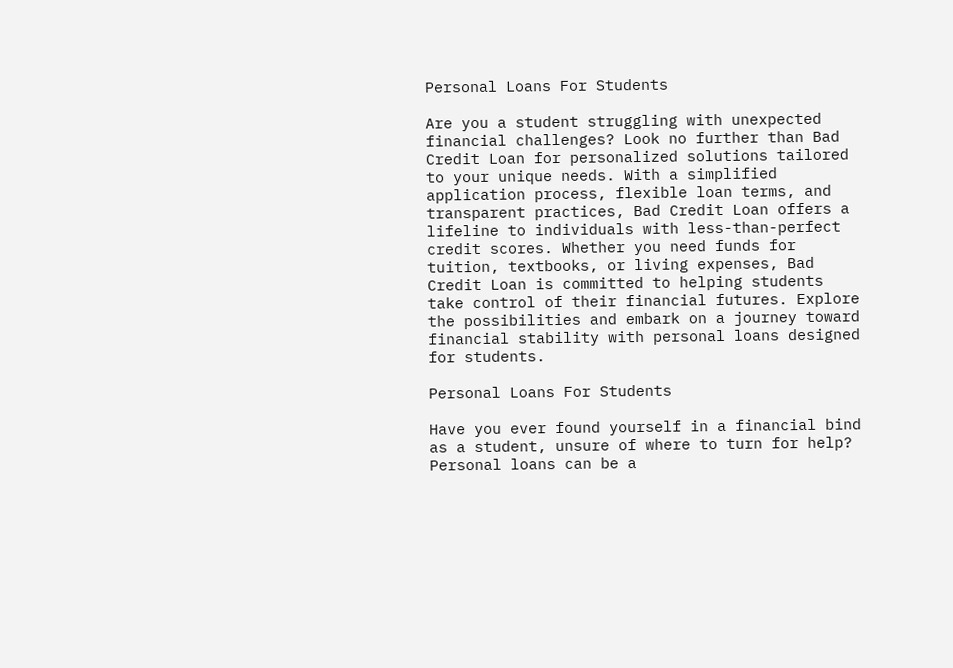Personal Loans For Students

Are you a student struggling with unexpected financial challenges? Look no further than Bad Credit Loan for personalized solutions tailored to your unique needs. With a simplified application process, flexible loan terms, and transparent practices, Bad Credit Loan offers a lifeline to individuals with less-than-perfect credit scores. Whether you need funds for tuition, textbooks, or living expenses, Bad Credit Loan is committed to helping students take control of their financial futures. Explore the possibilities and embark on a journey toward financial stability with personal loans designed for students.

Personal Loans For Students

Have you ever found yourself in a financial bind as a student, unsure of where to turn for help? Personal loans can be a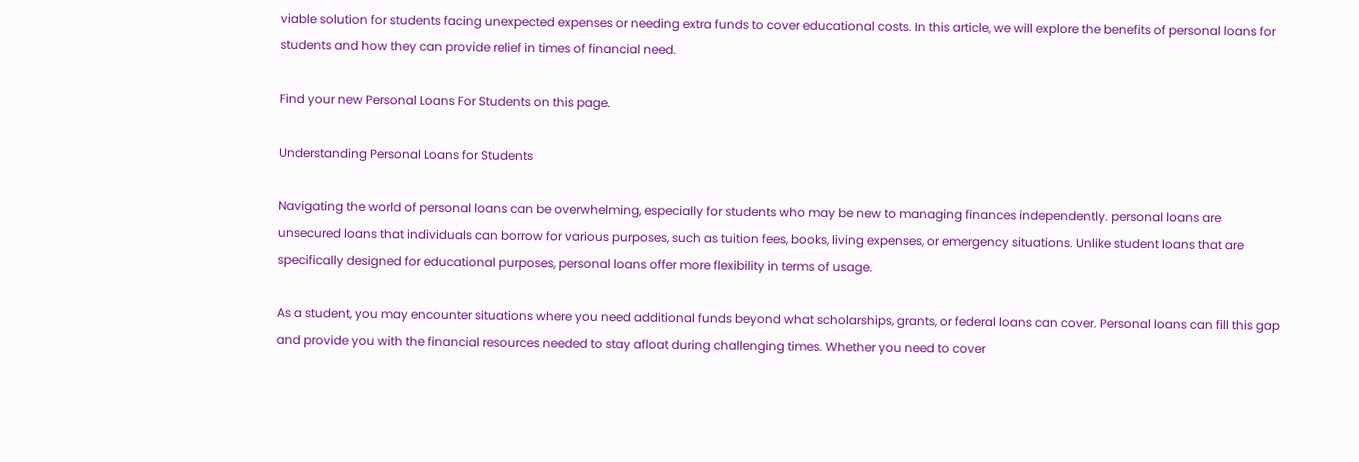viable solution for students facing unexpected expenses or needing extra funds to cover educational costs. In this article, we will explore the benefits of personal loans for students and how they can provide relief in times of financial need.

Find your new Personal Loans For Students on this page.

Understanding Personal Loans for Students

Navigating the world of personal loans can be overwhelming, especially for students who may be new to managing finances independently. personal loans are unsecured loans that individuals can borrow for various purposes, such as tuition fees, books, living expenses, or emergency situations. Unlike student loans that are specifically designed for educational purposes, personal loans offer more flexibility in terms of usage.

As a student, you may encounter situations where you need additional funds beyond what scholarships, grants, or federal loans can cover. Personal loans can fill this gap and provide you with the financial resources needed to stay afloat during challenging times. Whether you need to cover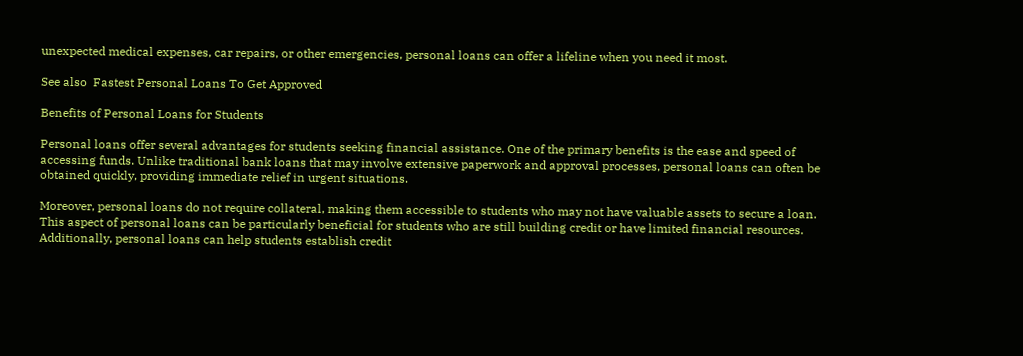unexpected medical expenses, car repairs, or other emergencies, personal loans can offer a lifeline when you need it most.

See also  Fastest Personal Loans To Get Approved

Benefits of Personal Loans for Students

Personal loans offer several advantages for students seeking financial assistance. One of the primary benefits is the ease and speed of accessing funds. Unlike traditional bank loans that may involve extensive paperwork and approval processes, personal loans can often be obtained quickly, providing immediate relief in urgent situations.

Moreover, personal loans do not require collateral, making them accessible to students who may not have valuable assets to secure a loan. This aspect of personal loans can be particularly beneficial for students who are still building credit or have limited financial resources. Additionally, personal loans can help students establish credit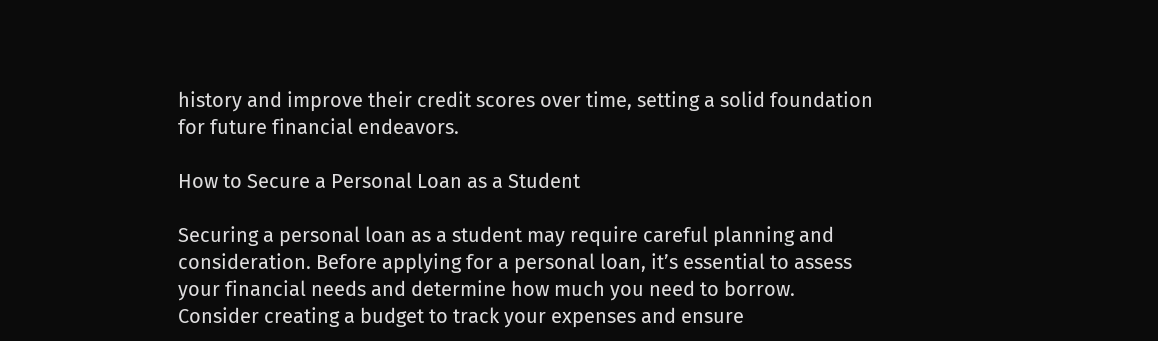history and improve their credit scores over time, setting a solid foundation for future financial endeavors.

How to Secure a Personal Loan as a Student

Securing a personal loan as a student may require careful planning and consideration. Before applying for a personal loan, it’s essential to assess your financial needs and determine how much you need to borrow. Consider creating a budget to track your expenses and ensure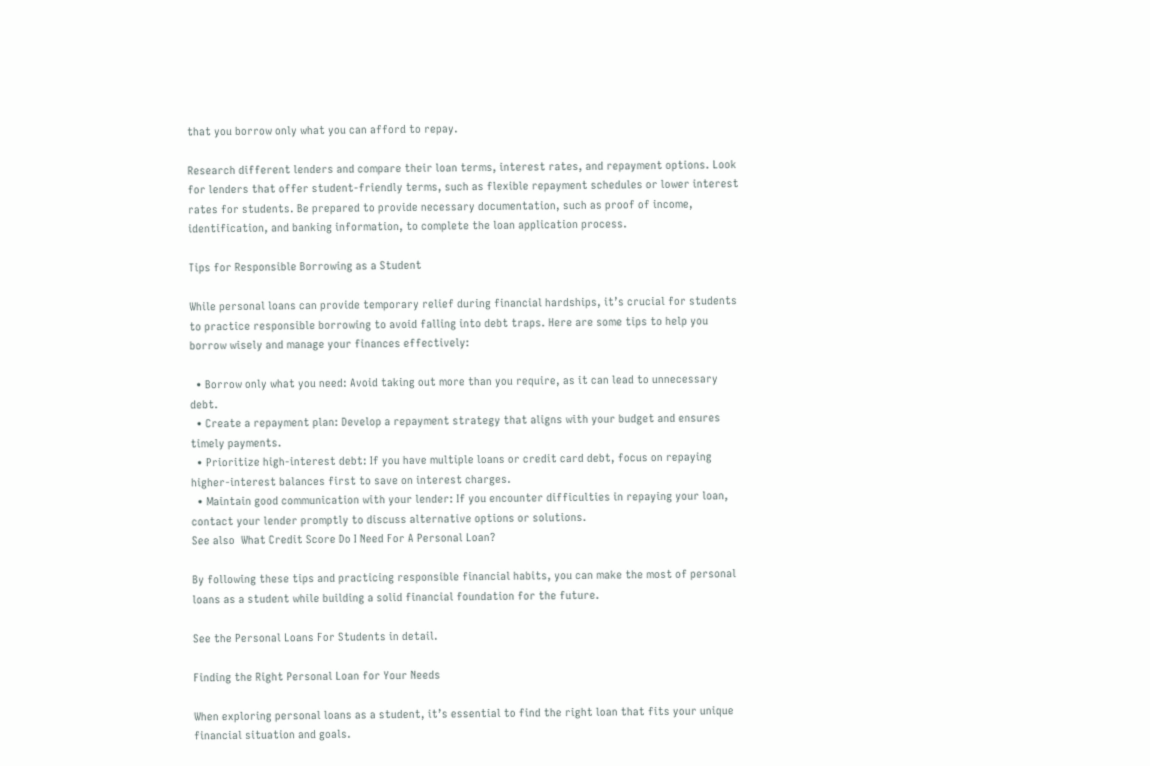that you borrow only what you can afford to repay.

Research different lenders and compare their loan terms, interest rates, and repayment options. Look for lenders that offer student-friendly terms, such as flexible repayment schedules or lower interest rates for students. Be prepared to provide necessary documentation, such as proof of income, identification, and banking information, to complete the loan application process.

Tips for Responsible Borrowing as a Student

While personal loans can provide temporary relief during financial hardships, it’s crucial for students to practice responsible borrowing to avoid falling into debt traps. Here are some tips to help you borrow wisely and manage your finances effectively:

  • Borrow only what you need: Avoid taking out more than you require, as it can lead to unnecessary debt.
  • Create a repayment plan: Develop a repayment strategy that aligns with your budget and ensures timely payments.
  • Prioritize high-interest debt: If you have multiple loans or credit card debt, focus on repaying higher-interest balances first to save on interest charges.
  • Maintain good communication with your lender: If you encounter difficulties in repaying your loan, contact your lender promptly to discuss alternative options or solutions.
See also  What Credit Score Do I Need For A Personal Loan?

By following these tips and practicing responsible financial habits, you can make the most of personal loans as a student while building a solid financial foundation for the future.

See the Personal Loans For Students in detail.

Finding the Right Personal Loan for Your Needs

When exploring personal loans as a student, it’s essential to find the right loan that fits your unique financial situation and goals.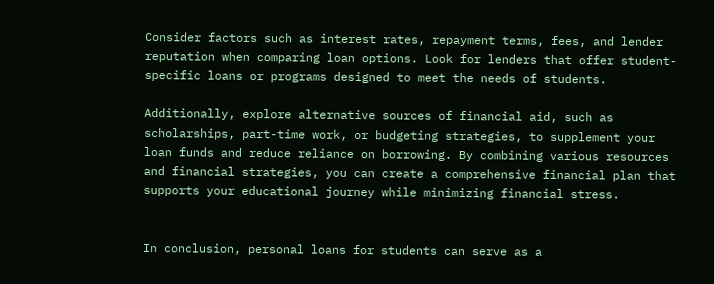Consider factors such as interest rates, repayment terms, fees, and lender reputation when comparing loan options. Look for lenders that offer student-specific loans or programs designed to meet the needs of students.

Additionally, explore alternative sources of financial aid, such as scholarships, part-time work, or budgeting strategies, to supplement your loan funds and reduce reliance on borrowing. By combining various resources and financial strategies, you can create a comprehensive financial plan that supports your educational journey while minimizing financial stress.


In conclusion, personal loans for students can serve as a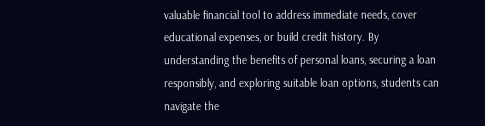valuable financial tool to address immediate needs, cover educational expenses, or build credit history. By understanding the benefits of personal loans, securing a loan responsibly, and exploring suitable loan options, students can navigate the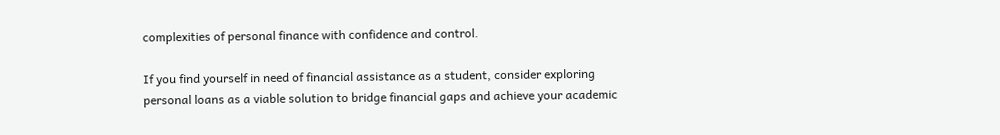complexities of personal finance with confidence and control.

If you find yourself in need of financial assistance as a student, consider exploring personal loans as a viable solution to bridge financial gaps and achieve your academic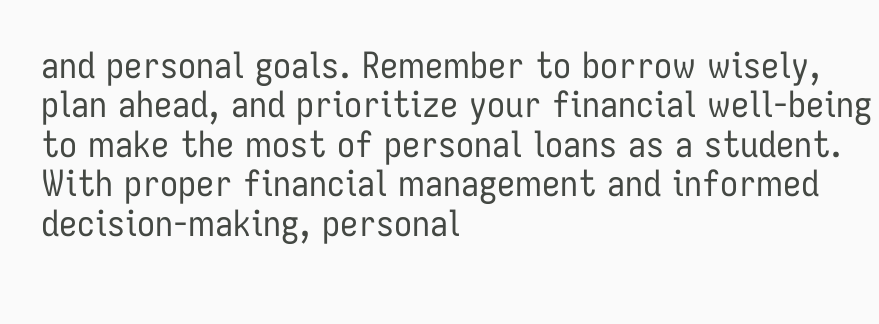and personal goals. Remember to borrow wisely, plan ahead, and prioritize your financial well-being to make the most of personal loans as a student. With proper financial management and informed decision-making, personal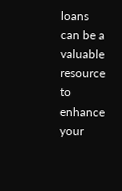loans can be a valuable resource to enhance your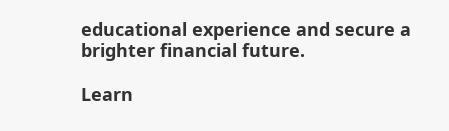educational experience and secure a brighter financial future.

Learn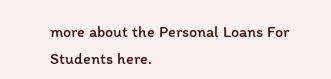more about the Personal Loans For Students here.